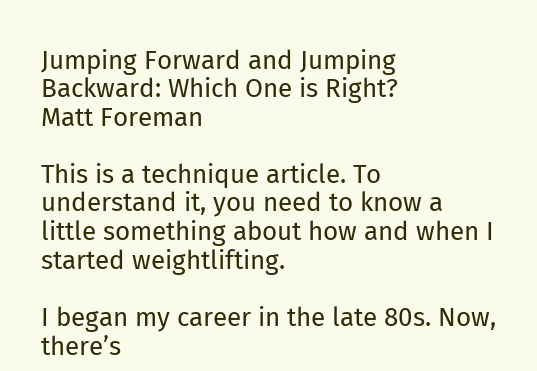Jumping Forward and Jumping Backward: Which One is Right?
Matt Foreman

This is a technique article. To understand it, you need to know a little something about how and when I started weightlifting.

I began my career in the late 80s. Now, there’s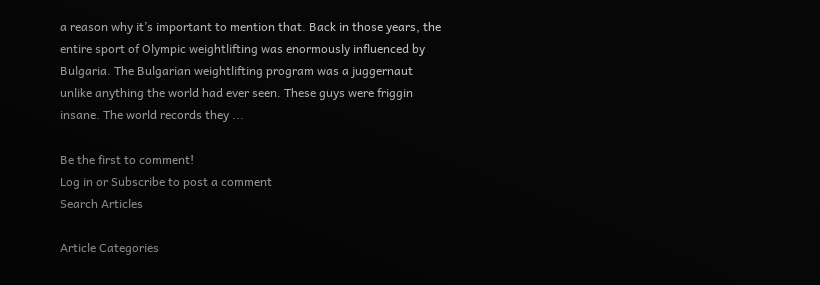a reason why it’s important to mention that. Back in those years, the entire sport of Olympic weightlifting was enormously influenced by Bulgaria. The Bulgarian weightlifting program was a juggernaut unlike anything the world had ever seen. These guys were friggin insane. The world records they ...

Be the first to comment!
Log in or Subscribe to post a comment
Search Articles

Article Categories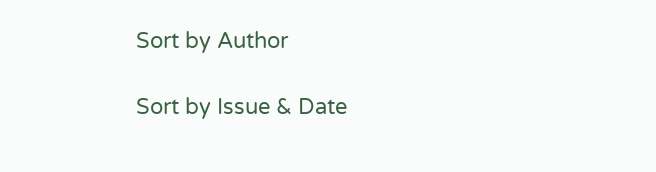Sort by Author

Sort by Issue & Date